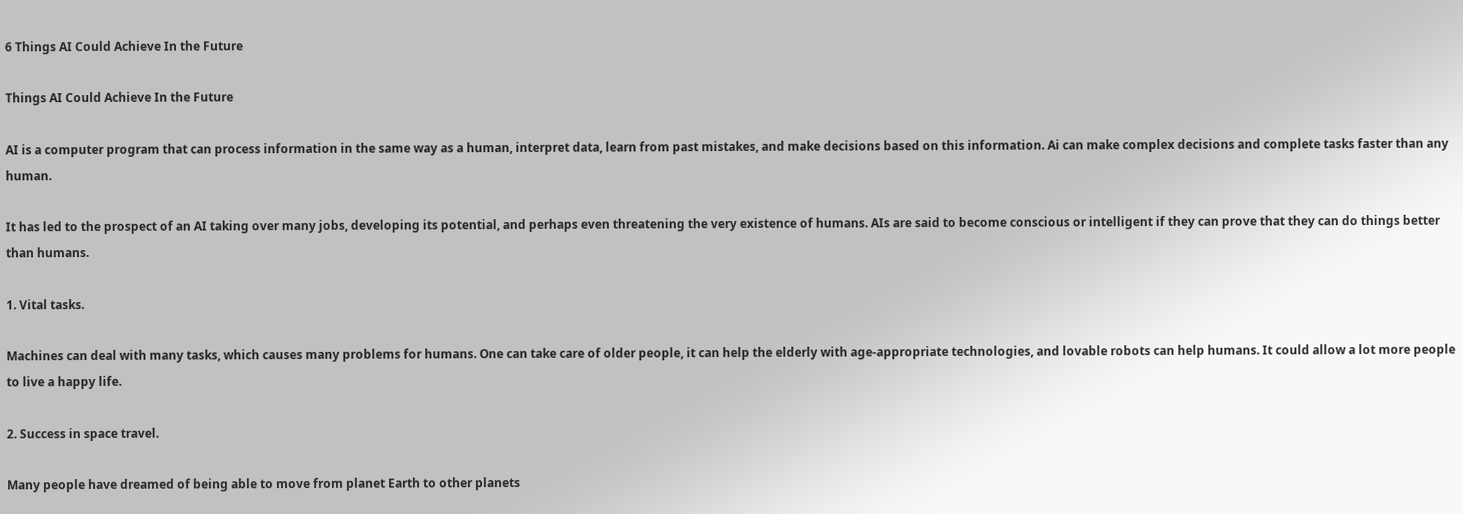6 Things AI Could Achieve In the Future

Things AI Could Achieve In the Future

AI is a computer program that can process information in the same way as a human, interpret data, learn from past mistakes, and make decisions based on this information. Ai can make complex decisions and complete tasks faster than any human.

It has led to the prospect of an AI taking over many jobs, developing its potential, and perhaps even threatening the very existence of humans. AIs are said to become conscious or intelligent if they can prove that they can do things better than humans.

1. Vital tasks.

Machines can deal with many tasks, which causes many problems for humans. One can take care of older people, it can help the elderly with age-appropriate technologies, and lovable robots can help humans. It could allow a lot more people to live a happy life.

2. Success in space travel.

Many people have dreamed of being able to move from planet Earth to other planets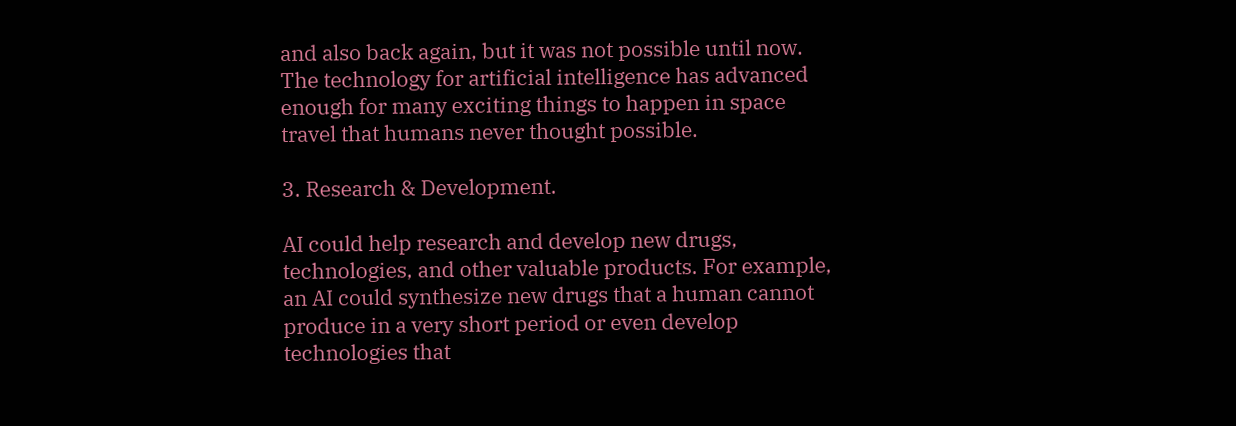and also back again, but it was not possible until now. The technology for artificial intelligence has advanced enough for many exciting things to happen in space travel that humans never thought possible.

3. Research & Development.

AI could help research and develop new drugs, technologies, and other valuable products. For example, an AI could synthesize new drugs that a human cannot produce in a very short period or even develop technologies that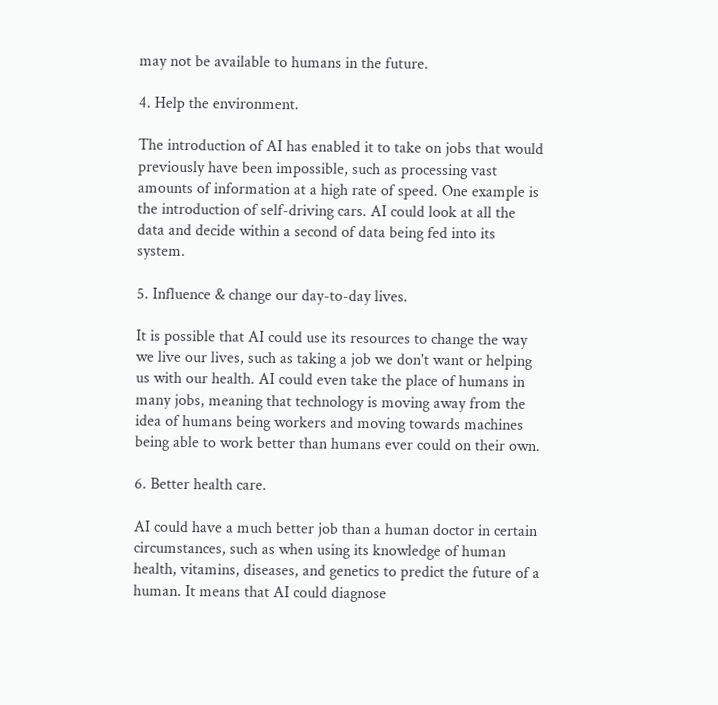may not be available to humans in the future.

4. Help the environment.

The introduction of AI has enabled it to take on jobs that would previously have been impossible, such as processing vast amounts of information at a high rate of speed. One example is the introduction of self-driving cars. AI could look at all the data and decide within a second of data being fed into its system.

5. Influence & change our day-to-day lives.

It is possible that AI could use its resources to change the way we live our lives, such as taking a job we don't want or helping us with our health. AI could even take the place of humans in many jobs, meaning that technology is moving away from the idea of humans being workers and moving towards machines being able to work better than humans ever could on their own.

6. Better health care.

AI could have a much better job than a human doctor in certain circumstances, such as when using its knowledge of human health, vitamins, diseases, and genetics to predict the future of a human. It means that AI could diagnose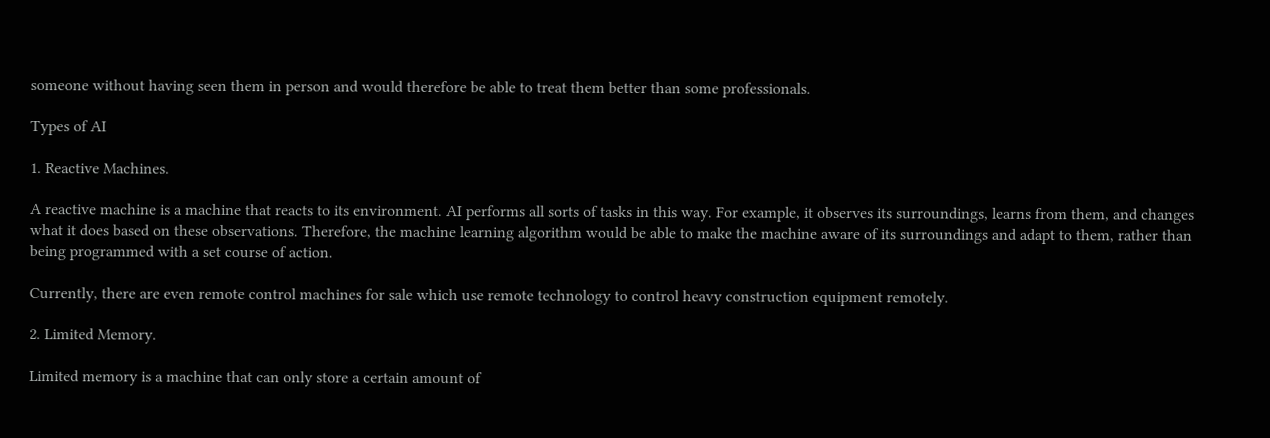someone without having seen them in person and would therefore be able to treat them better than some professionals.

Types of AI

1. Reactive Machines.

A reactive machine is a machine that reacts to its environment. AI performs all sorts of tasks in this way. For example, it observes its surroundings, learns from them, and changes what it does based on these observations. Therefore, the machine learning algorithm would be able to make the machine aware of its surroundings and adapt to them, rather than being programmed with a set course of action.

Currently, there are even remote control machines for sale which use remote technology to control heavy construction equipment remotely.

2. Limited Memory.

Limited memory is a machine that can only store a certain amount of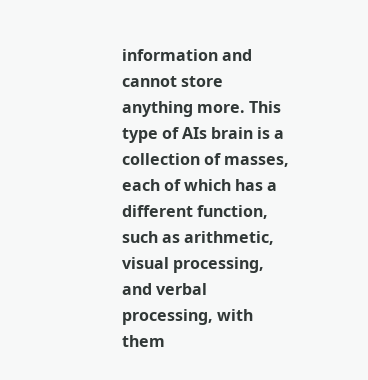information and cannot store anything more. This type of AIs brain is a collection of masses, each of which has a different function, such as arithmetic, visual processing, and verbal processing, with them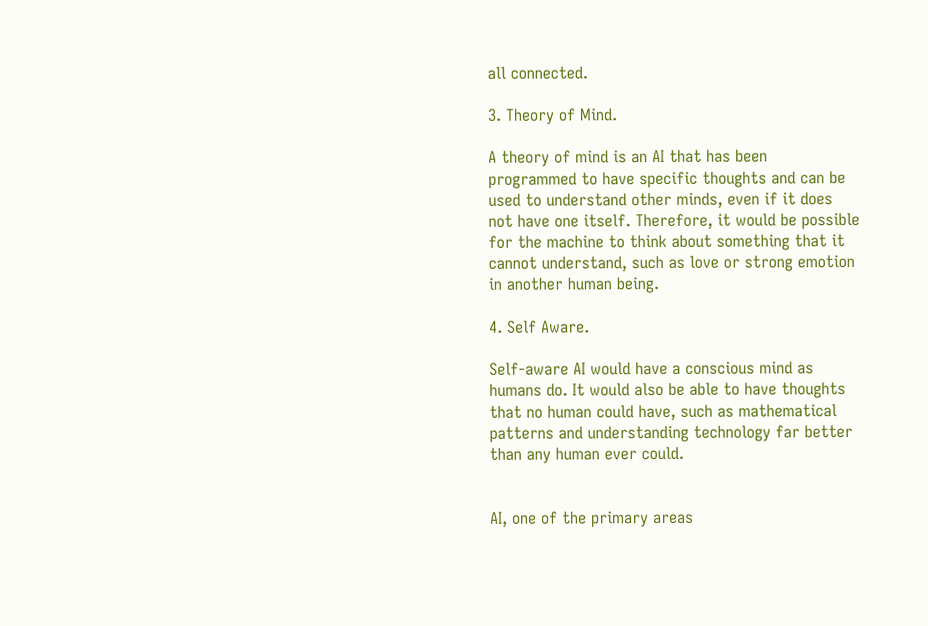all connected.

3. Theory of Mind.

A theory of mind is an AI that has been programmed to have specific thoughts and can be used to understand other minds, even if it does not have one itself. Therefore, it would be possible for the machine to think about something that it cannot understand, such as love or strong emotion in another human being.

4. Self Aware.

Self-aware AI would have a conscious mind as humans do. It would also be able to have thoughts that no human could have, such as mathematical patterns and understanding technology far better than any human ever could.


AI, one of the primary areas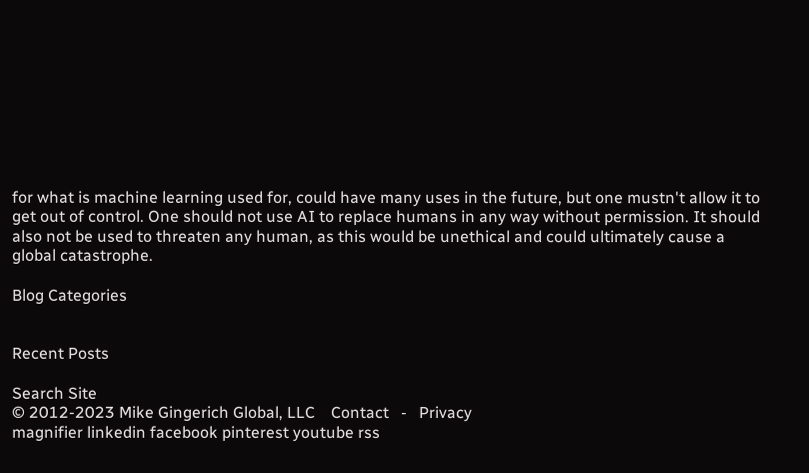for what is machine learning used for, could have many uses in the future, but one mustn't allow it to get out of control. One should not use AI to replace humans in any way without permission. It should also not be used to threaten any human, as this would be unethical and could ultimately cause a global catastrophe.

Blog Categories


Recent Posts

Search Site
© 2012-2023 Mike Gingerich Global, LLC    Contact   -   Privacy
magnifier linkedin facebook pinterest youtube rss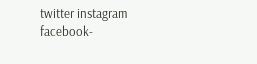twitter instagram facebook-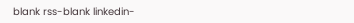blank rss-blank linkedin-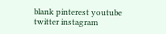blank pinterest youtube twitter instagram